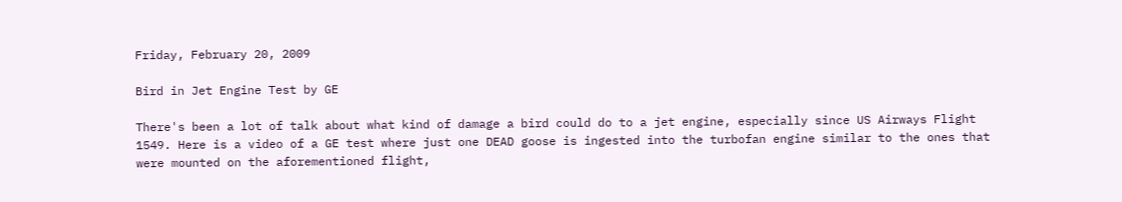Friday, February 20, 2009

Bird in Jet Engine Test by GE

There's been a lot of talk about what kind of damage a bird could do to a jet engine, especially since US Airways Flight 1549. Here is a video of a GE test where just one DEAD goose is ingested into the turbofan engine similar to the ones that were mounted on the aforementioned flight,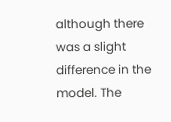although there was a slight difference in the model. The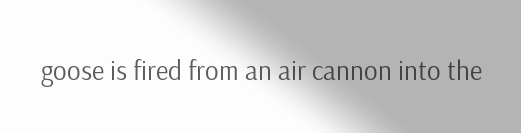goose is fired from an air cannon into the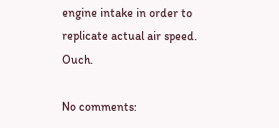engine intake in order to replicate actual air speed. Ouch.

No comments: